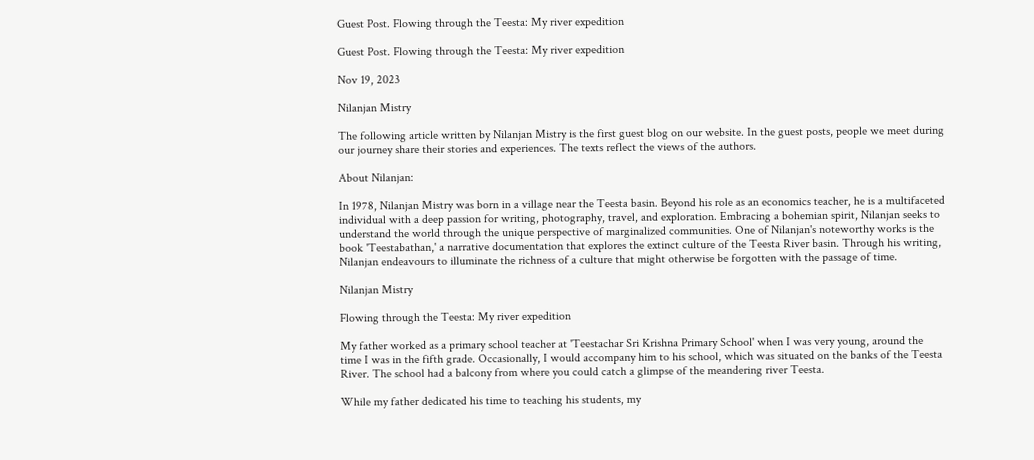Guest Post. Flowing through the Teesta: My river expedition

Guest Post. Flowing through the Teesta: My river expedition

Nov 19, 2023

Nilanjan Mistry

The following article written by Nilanjan Mistry is the first guest blog on our website. In the guest posts, people we meet during our journey share their stories and experiences. The texts reflect the views of the authors.

About Nilanjan:

In 1978, Nilanjan Mistry was born in a village near the Teesta basin. Beyond his role as an economics teacher, he is a multifaceted individual with a deep passion for writing, photography, travel, and exploration. Embracing a bohemian spirit, Nilanjan seeks to understand the world through the unique perspective of marginalized communities. One of Nilanjan's noteworthy works is the book 'Teestabathan,' a narrative documentation that explores the extinct culture of the Teesta River basin. Through his writing, Nilanjan endeavours to illuminate the richness of a culture that might otherwise be forgotten with the passage of time.

Nilanjan Mistry

Flowing through the Teesta: My river expedition

My father worked as a primary school teacher at 'Teestachar Sri Krishna Primary School' when I was very young, around the time I was in the fifth grade. Occasionally, I would accompany him to his school, which was situated on the banks of the Teesta River. The school had a balcony from where you could catch a glimpse of the meandering river Teesta.

While my father dedicated his time to teaching his students, my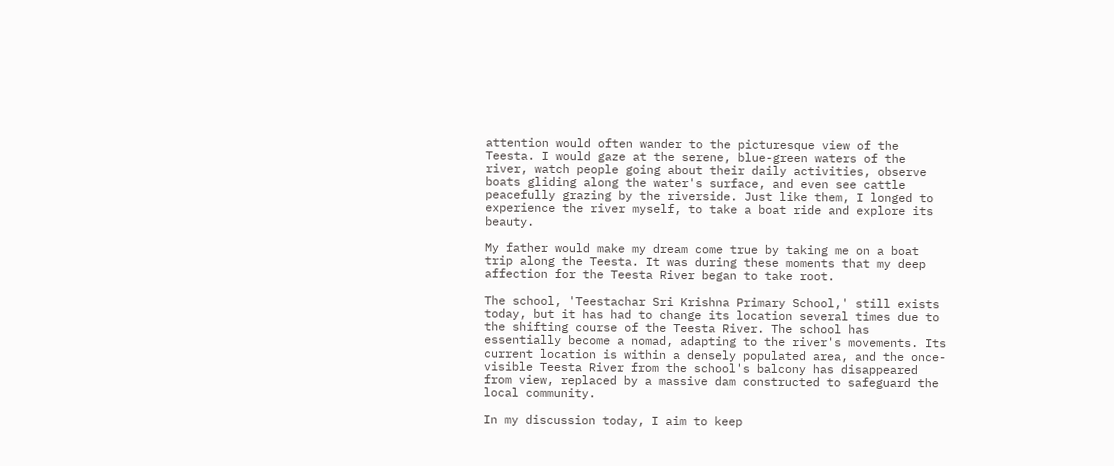attention would often wander to the picturesque view of the Teesta. I would gaze at the serene, blue-green waters of the river, watch people going about their daily activities, observe boats gliding along the water's surface, and even see cattle peacefully grazing by the riverside. Just like them, I longed to experience the river myself, to take a boat ride and explore its beauty.

My father would make my dream come true by taking me on a boat trip along the Teesta. It was during these moments that my deep affection for the Teesta River began to take root.

The school, 'Teestachar Sri Krishna Primary School,' still exists today, but it has had to change its location several times due to the shifting course of the Teesta River. The school has essentially become a nomad, adapting to the river's movements. Its current location is within a densely populated area, and the once-visible Teesta River from the school's balcony has disappeared from view, replaced by a massive dam constructed to safeguard the local community.

In my discussion today, I aim to keep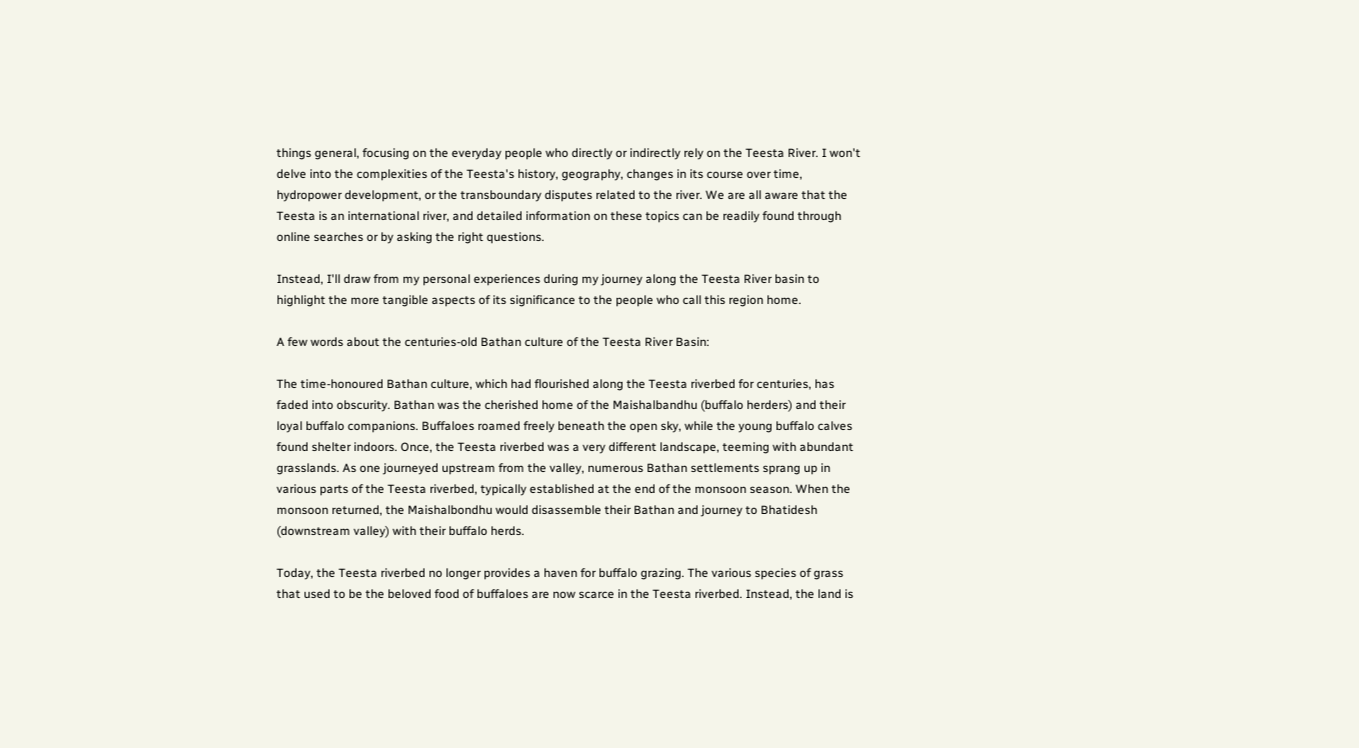things general, focusing on the everyday people who directly or indirectly rely on the Teesta River. I won't delve into the complexities of the Teesta's history, geography, changes in its course over time, hydropower development, or the transboundary disputes related to the river. We are all aware that the Teesta is an international river, and detailed information on these topics can be readily found through online searches or by asking the right questions.

Instead, I'll draw from my personal experiences during my journey along the Teesta River basin to highlight the more tangible aspects of its significance to the people who call this region home.

A few words about the centuries-old Bathan culture of the Teesta River Basin:

The time-honoured Bathan culture, which had flourished along the Teesta riverbed for centuries, has faded into obscurity. Bathan was the cherished home of the Maishalbandhu (buffalo herders) and their loyal buffalo companions. Buffaloes roamed freely beneath the open sky, while the young buffalo calves found shelter indoors. Once, the Teesta riverbed was a very different landscape, teeming with abundant grasslands. As one journeyed upstream from the valley, numerous Bathan settlements sprang up in various parts of the Teesta riverbed, typically established at the end of the monsoon season. When the monsoon returned, the Maishalbondhu would disassemble their Bathan and journey to Bhatidesh (downstream valley) with their buffalo herds.

Today, the Teesta riverbed no longer provides a haven for buffalo grazing. The various species of grass that used to be the beloved food of buffaloes are now scarce in the Teesta riverbed. Instead, the land is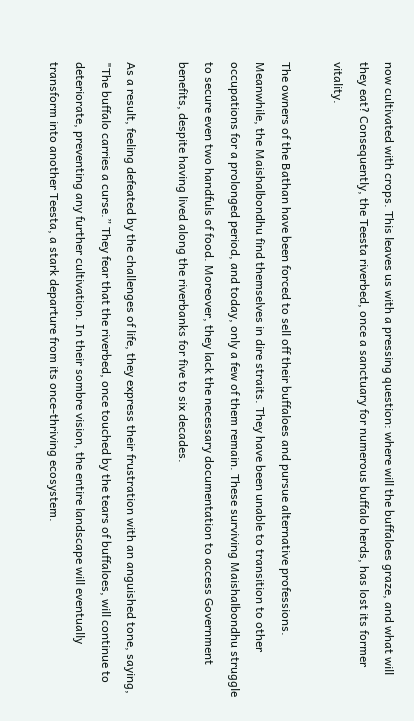now cultivated with crops. This leaves us with a pressing question: where will the buffaloes graze, and what will they eat? Consequently, the Teesta riverbed, once a sanctuary for numerous buffalo herds, has lost its former vitality.

The owners of the Bathan have been forced to sell off their buffaloes and pursue alternative professions. Meanwhile, the Maishalbondhu find themselves in dire straits. They have been unable to transition to other occupations for a prolonged period, and today, only a few of them remain. These surviving Maishalbondhu struggle to secure even two handfuls of food. Moreover, they lack the necessary documentation to access Government benefits, despite having lived along the riverbanks for five to six decades.

As a result, feeling defeated by the challenges of life, they express their frustration with an anguished tone, saying, "The buffalo carries a curse.” They fear that the riverbed, once touched by the tears of buffaloes, will continue to deteriorate, preventing any further cultivation. In their sombre vision, the entire landscape will eventually transform into another Teesta, a stark departure from its once-thriving ecosystem.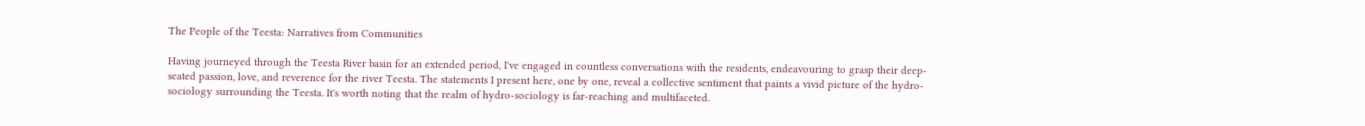The People of the Teesta: Narratives from Communities

Having journeyed through the Teesta River basin for an extended period, I've engaged in countless conversations with the residents, endeavouring to grasp their deep-seated passion, love, and reverence for the river Teesta. The statements I present here, one by one, reveal a collective sentiment that paints a vivid picture of the hydro-sociology surrounding the Teesta. It's worth noting that the realm of hydro-sociology is far-reaching and multifaceted.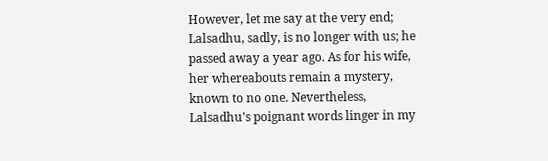However, let me say at the very end; Lalsadhu, sadly, is no longer with us; he passed away a year ago. As for his wife, her whereabouts remain a mystery, known to no one. Nevertheless, Lalsadhu's poignant words linger in my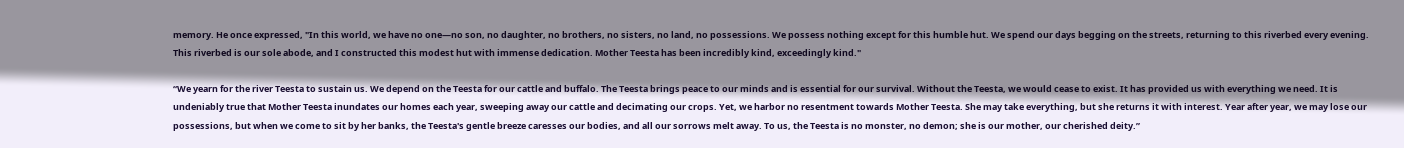memory. He once expressed, "In this world, we have no one—no son, no daughter, no brothers, no sisters, no land, no possessions. We possess nothing except for this humble hut. We spend our days begging on the streets, returning to this riverbed every evening. This riverbed is our sole abode, and I constructed this modest hut with immense dedication. Mother Teesta has been incredibly kind, exceedingly kind."

“We yearn for the river Teesta to sustain us. We depend on the Teesta for our cattle and buffalo. The Teesta brings peace to our minds and is essential for our survival. Without the Teesta, we would cease to exist. It has provided us with everything we need. It is undeniably true that Mother Teesta inundates our homes each year, sweeping away our cattle and decimating our crops. Yet, we harbor no resentment towards Mother Teesta. She may take everything, but she returns it with interest. Year after year, we may lose our possessions, but when we come to sit by her banks, the Teesta's gentle breeze caresses our bodies, and all our sorrows melt away. To us, the Teesta is no monster, no demon; she is our mother, our cherished deity.”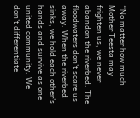“No matter how much Mother Teesta may frighten us, we never abandon the riverbed. The floodwaters don't scare us away. When the riverbed sinks, we hold each other's hands and survive as one united community. We don't differentiate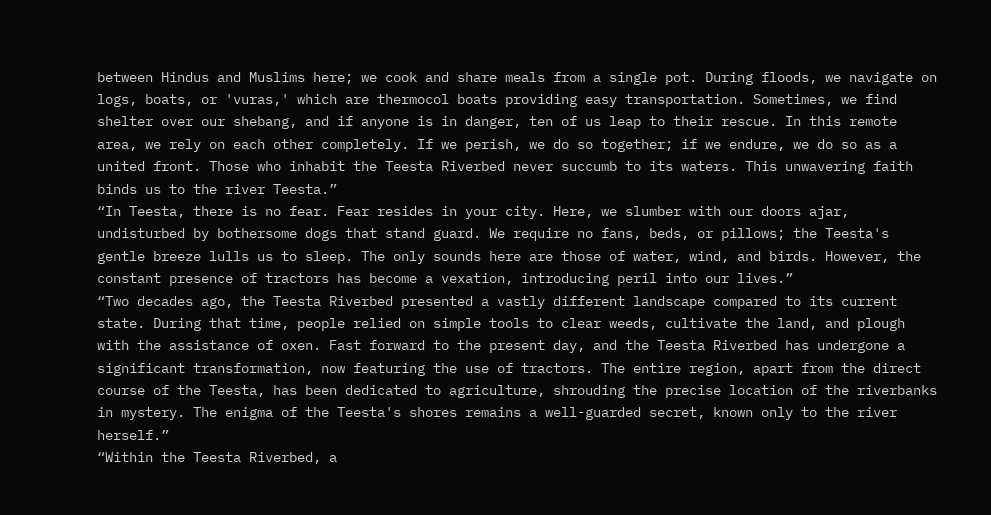between Hindus and Muslims here; we cook and share meals from a single pot. During floods, we navigate on logs, boats, or 'vuras,' which are thermocol boats providing easy transportation. Sometimes, we find shelter over our shebang, and if anyone is in danger, ten of us leap to their rescue. In this remote area, we rely on each other completely. If we perish, we do so together; if we endure, we do so as a united front. Those who inhabit the Teesta Riverbed never succumb to its waters. This unwavering faith binds us to the river Teesta.”
“In Teesta, there is no fear. Fear resides in your city. Here, we slumber with our doors ajar, undisturbed by bothersome dogs that stand guard. We require no fans, beds, or pillows; the Teesta's gentle breeze lulls us to sleep. The only sounds here are those of water, wind, and birds. However, the constant presence of tractors has become a vexation, introducing peril into our lives.”
“Two decades ago, the Teesta Riverbed presented a vastly different landscape compared to its current state. During that time, people relied on simple tools to clear weeds, cultivate the land, and plough with the assistance of oxen. Fast forward to the present day, and the Teesta Riverbed has undergone a significant transformation, now featuring the use of tractors. The entire region, apart from the direct course of the Teesta, has been dedicated to agriculture, shrouding the precise location of the riverbanks in mystery. The enigma of the Teesta's shores remains a well-guarded secret, known only to the river herself.”
“Within the Teesta Riverbed, a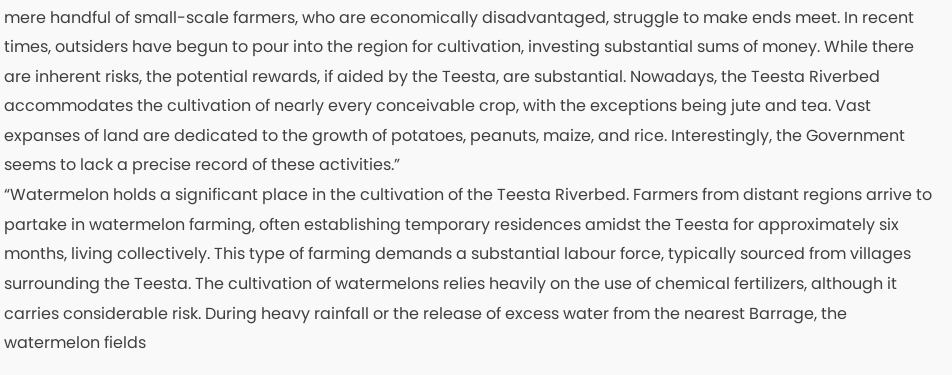mere handful of small-scale farmers, who are economically disadvantaged, struggle to make ends meet. In recent times, outsiders have begun to pour into the region for cultivation, investing substantial sums of money. While there are inherent risks, the potential rewards, if aided by the Teesta, are substantial. Nowadays, the Teesta Riverbed accommodates the cultivation of nearly every conceivable crop, with the exceptions being jute and tea. Vast expanses of land are dedicated to the growth of potatoes, peanuts, maize, and rice. Interestingly, the Government seems to lack a precise record of these activities.”
“Watermelon holds a significant place in the cultivation of the Teesta Riverbed. Farmers from distant regions arrive to partake in watermelon farming, often establishing temporary residences amidst the Teesta for approximately six months, living collectively. This type of farming demands a substantial labour force, typically sourced from villages surrounding the Teesta. The cultivation of watermelons relies heavily on the use of chemical fertilizers, although it carries considerable risk. During heavy rainfall or the release of excess water from the nearest Barrage, the watermelon fields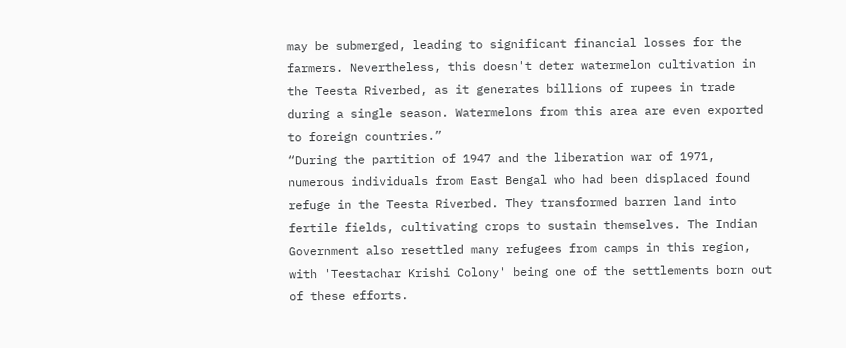may be submerged, leading to significant financial losses for the farmers. Nevertheless, this doesn't deter watermelon cultivation in the Teesta Riverbed, as it generates billions of rupees in trade during a single season. Watermelons from this area are even exported to foreign countries.”
“During the partition of 1947 and the liberation war of 1971, numerous individuals from East Bengal who had been displaced found refuge in the Teesta Riverbed. They transformed barren land into fertile fields, cultivating crops to sustain themselves. The Indian Government also resettled many refugees from camps in this region, with 'Teestachar Krishi Colony' being one of the settlements born out of these efforts.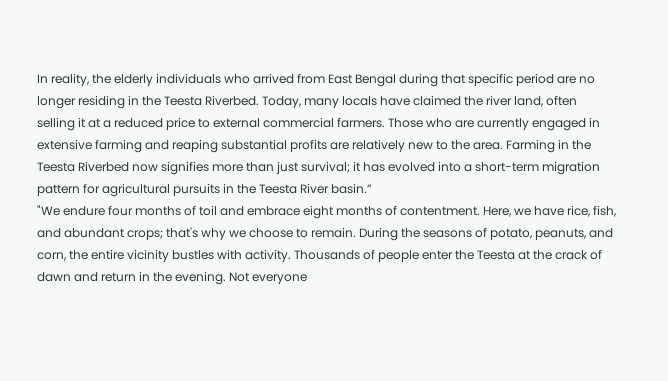In reality, the elderly individuals who arrived from East Bengal during that specific period are no longer residing in the Teesta Riverbed. Today, many locals have claimed the river land, often selling it at a reduced price to external commercial farmers. Those who are currently engaged in extensive farming and reaping substantial profits are relatively new to the area. Farming in the Teesta Riverbed now signifies more than just survival; it has evolved into a short-term migration pattern for agricultural pursuits in the Teesta River basin.”
"We endure four months of toil and embrace eight months of contentment. Here, we have rice, fish, and abundant crops; that's why we choose to remain. During the seasons of potato, peanuts, and corn, the entire vicinity bustles with activity. Thousands of people enter the Teesta at the crack of dawn and return in the evening. Not everyone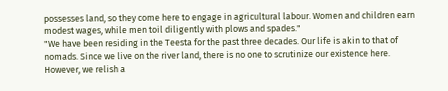possesses land, so they come here to engage in agricultural labour. Women and children earn modest wages, while men toil diligently with plows and spades."
"We have been residing in the Teesta for the past three decades. Our life is akin to that of nomads. Since we live on the river land, there is no one to scrutinize our existence here. However, we relish a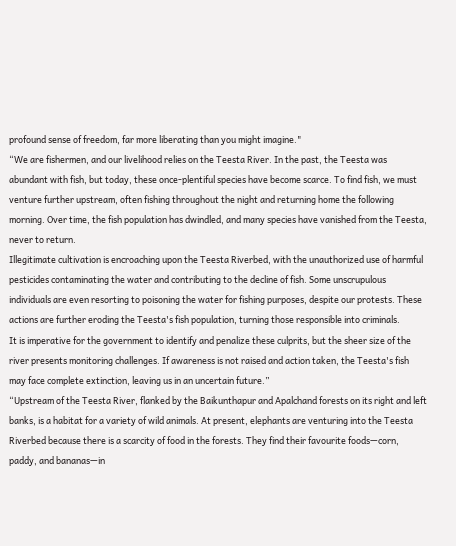profound sense of freedom, far more liberating than you might imagine."
“We are fishermen, and our livelihood relies on the Teesta River. In the past, the Teesta was abundant with fish, but today, these once-plentiful species have become scarce. To find fish, we must venture further upstream, often fishing throughout the night and returning home the following morning. Over time, the fish population has dwindled, and many species have vanished from the Teesta, never to return.
Illegitimate cultivation is encroaching upon the Teesta Riverbed, with the unauthorized use of harmful pesticides contaminating the water and contributing to the decline of fish. Some unscrupulous individuals are even resorting to poisoning the water for fishing purposes, despite our protests. These actions are further eroding the Teesta's fish population, turning those responsible into criminals.
It is imperative for the government to identify and penalize these culprits, but the sheer size of the river presents monitoring challenges. If awareness is not raised and action taken, the Teesta's fish may face complete extinction, leaving us in an uncertain future.”
“Upstream of the Teesta River, flanked by the Baikunthapur and Apalchand forests on its right and left banks, is a habitat for a variety of wild animals. At present, elephants are venturing into the Teesta Riverbed because there is a scarcity of food in the forests. They find their favourite foods—corn, paddy, and bananas—in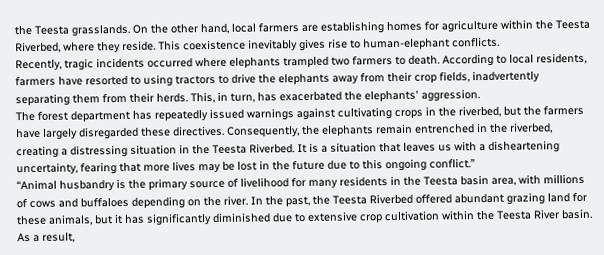the Teesta grasslands. On the other hand, local farmers are establishing homes for agriculture within the Teesta Riverbed, where they reside. This coexistence inevitably gives rise to human-elephant conflicts.
Recently, tragic incidents occurred where elephants trampled two farmers to death. According to local residents, farmers have resorted to using tractors to drive the elephants away from their crop fields, inadvertently separating them from their herds. This, in turn, has exacerbated the elephants' aggression.
The forest department has repeatedly issued warnings against cultivating crops in the riverbed, but the farmers have largely disregarded these directives. Consequently, the elephants remain entrenched in the riverbed, creating a distressing situation in the Teesta Riverbed. It is a situation that leaves us with a disheartening uncertainty, fearing that more lives may be lost in the future due to this ongoing conflict.”
“Animal husbandry is the primary source of livelihood for many residents in the Teesta basin area, with millions of cows and buffaloes depending on the river. In the past, the Teesta Riverbed offered abundant grazing land for these animals, but it has significantly diminished due to extensive crop cultivation within the Teesta River basin. As a result,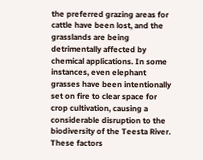the preferred grazing areas for cattle have been lost, and the grasslands are being detrimentally affected by chemical applications. In some instances, even elephant grasses have been intentionally set on fire to clear space for crop cultivation, causing a considerable disruption to the biodiversity of the Teesta River. These factors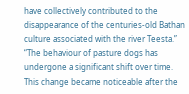have collectively contributed to the disappearance of the centuries-old Bathan culture associated with the river Teesta.”
“The behaviour of pasture dogs has undergone a significant shift over time. This change became noticeable after the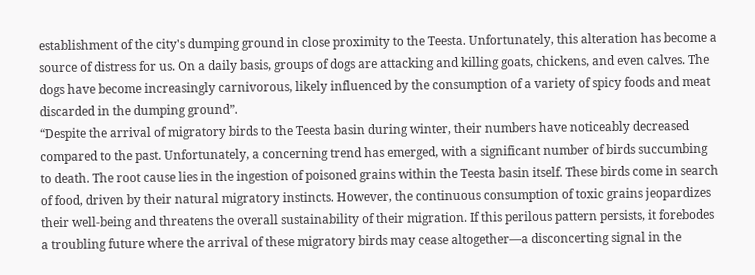establishment of the city's dumping ground in close proximity to the Teesta. Unfortunately, this alteration has become a source of distress for us. On a daily basis, groups of dogs are attacking and killing goats, chickens, and even calves. The dogs have become increasingly carnivorous, likely influenced by the consumption of a variety of spicy foods and meat discarded in the dumping ground”.
“Despite the arrival of migratory birds to the Teesta basin during winter, their numbers have noticeably decreased compared to the past. Unfortunately, a concerning trend has emerged, with a significant number of birds succumbing to death. The root cause lies in the ingestion of poisoned grains within the Teesta basin itself. These birds come in search of food, driven by their natural migratory instincts. However, the continuous consumption of toxic grains jeopardizes their well-being and threatens the overall sustainability of their migration. If this perilous pattern persists, it forebodes a troubling future where the arrival of these migratory birds may cease altogether—a disconcerting signal in the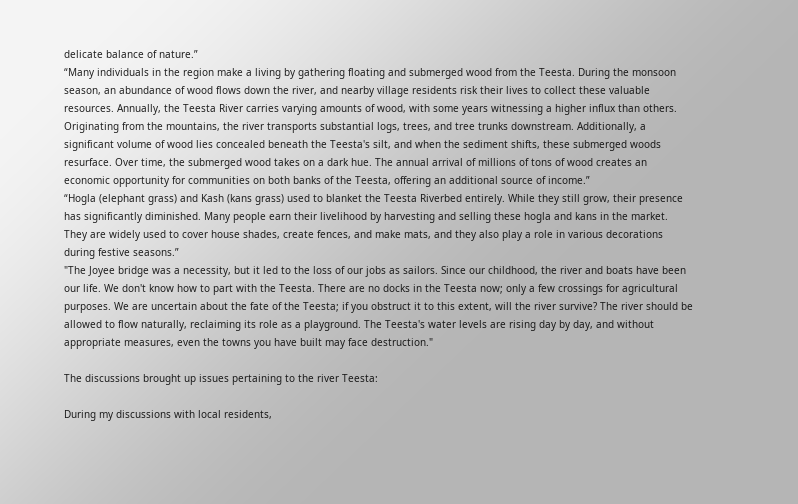delicate balance of nature.”
“Many individuals in the region make a living by gathering floating and submerged wood from the Teesta. During the monsoon season, an abundance of wood flows down the river, and nearby village residents risk their lives to collect these valuable resources. Annually, the Teesta River carries varying amounts of wood, with some years witnessing a higher influx than others. Originating from the mountains, the river transports substantial logs, trees, and tree trunks downstream. Additionally, a significant volume of wood lies concealed beneath the Teesta's silt, and when the sediment shifts, these submerged woods resurface. Over time, the submerged wood takes on a dark hue. The annual arrival of millions of tons of wood creates an economic opportunity for communities on both banks of the Teesta, offering an additional source of income.”
“Hogla (elephant grass) and Kash (kans grass) used to blanket the Teesta Riverbed entirely. While they still grow, their presence has significantly diminished. Many people earn their livelihood by harvesting and selling these hogla and kans in the market. They are widely used to cover house shades, create fences, and make mats, and they also play a role in various decorations during festive seasons.”
"The Joyee bridge was a necessity, but it led to the loss of our jobs as sailors. Since our childhood, the river and boats have been our life. We don't know how to part with the Teesta. There are no docks in the Teesta now; only a few crossings for agricultural purposes. We are uncertain about the fate of the Teesta; if you obstruct it to this extent, will the river survive? The river should be allowed to flow naturally, reclaiming its role as a playground. The Teesta's water levels are rising day by day, and without appropriate measures, even the towns you have built may face destruction."

The discussions brought up issues pertaining to the river Teesta:

During my discussions with local residents,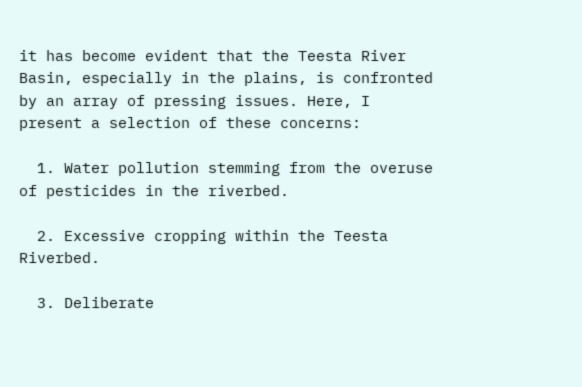it has become evident that the Teesta River Basin, especially in the plains, is confronted by an array of pressing issues. Here, I present a selection of these concerns:

  1. Water pollution stemming from the overuse of pesticides in the riverbed.

  2. Excessive cropping within the Teesta Riverbed.

  3. Deliberate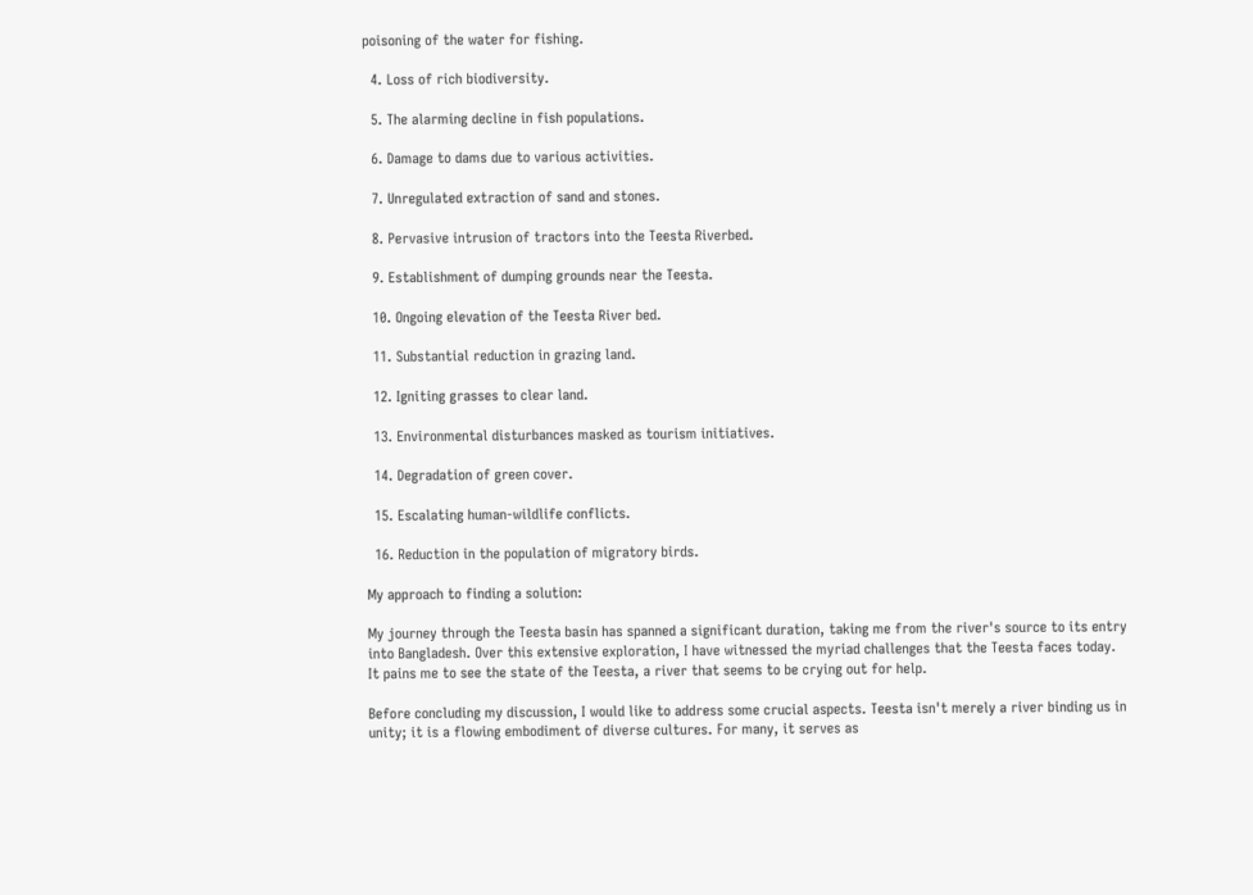poisoning of the water for fishing.

  4. Loss of rich biodiversity.

  5. The alarming decline in fish populations.

  6. Damage to dams due to various activities.

  7. Unregulated extraction of sand and stones.

  8. Pervasive intrusion of tractors into the Teesta Riverbed.

  9. Establishment of dumping grounds near the Teesta.

  10. Ongoing elevation of the Teesta River bed.

  11. Substantial reduction in grazing land.

  12. Igniting grasses to clear land.

  13. Environmental disturbances masked as tourism initiatives.

  14. Degradation of green cover.

  15. Escalating human-wildlife conflicts.

  16. Reduction in the population of migratory birds.

My approach to finding a solution:

My journey through the Teesta basin has spanned a significant duration, taking me from the river's source to its entry into Bangladesh. Over this extensive exploration, I have witnessed the myriad challenges that the Teesta faces today. It pains me to see the state of the Teesta, a river that seems to be crying out for help.

Before concluding my discussion, I would like to address some crucial aspects. Teesta isn't merely a river binding us in unity; it is a flowing embodiment of diverse cultures. For many, it serves as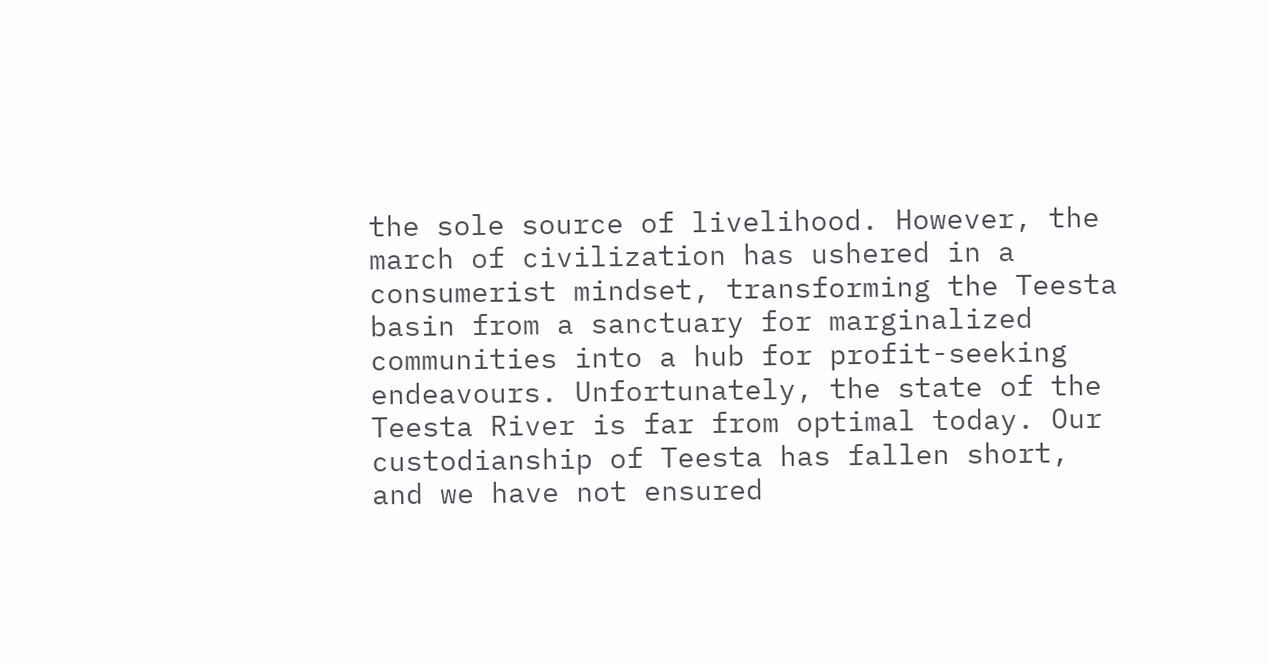the sole source of livelihood. However, the march of civilization has ushered in a consumerist mindset, transforming the Teesta basin from a sanctuary for marginalized communities into a hub for profit-seeking endeavours. Unfortunately, the state of the Teesta River is far from optimal today. Our custodianship of Teesta has fallen short, and we have not ensured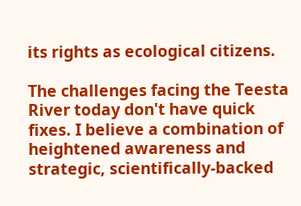its rights as ecological citizens.

The challenges facing the Teesta River today don't have quick fixes. I believe a combination of heightened awareness and strategic, scientifically-backed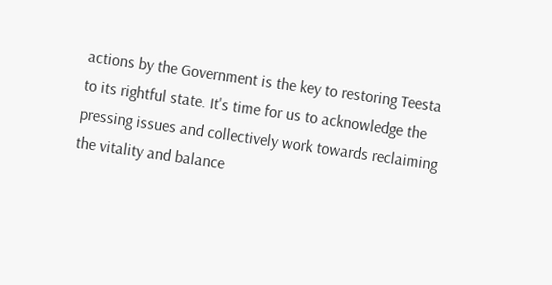actions by the Government is the key to restoring Teesta to its rightful state. It's time for us to acknowledge the pressing issues and collectively work towards reclaiming the vitality and balance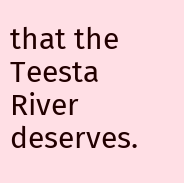that the Teesta River deserves.